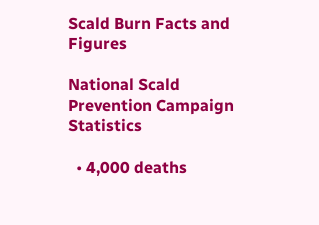Scald Burn Facts and Figures

National Scald Prevention Campaign Statistics

  • 4,000 deaths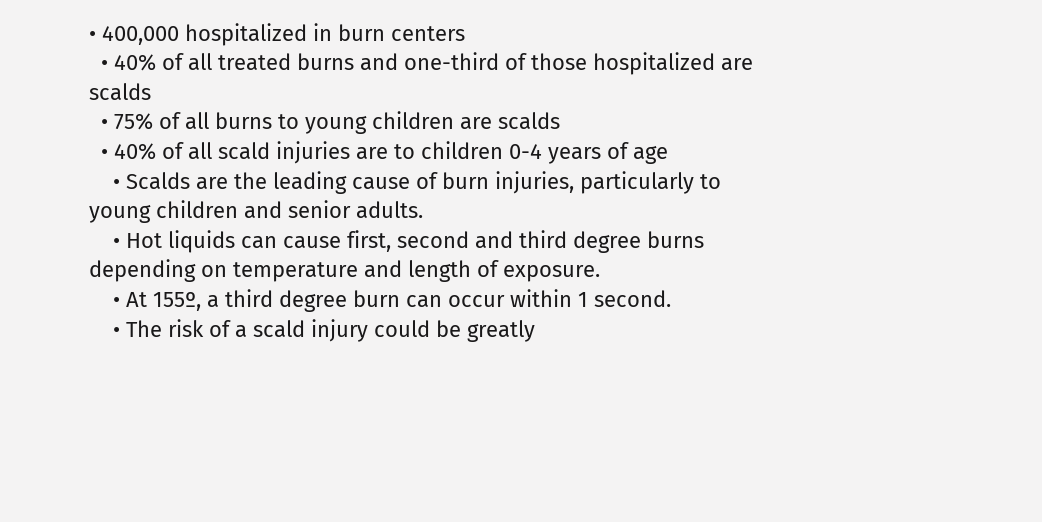• 400,000 hospitalized in burn centers
  • 40% of all treated burns and one-third of those hospitalized are scalds
  • 75% of all burns to young children are scalds
  • 40% of all scald injuries are to children 0-4 years of age
    • Scalds are the leading cause of burn injuries, particularly to young children and senior adults.
    • Hot liquids can cause first, second and third degree burns depending on temperature and length of exposure.
    • At 155º, a third degree burn can occur within 1 second.
    • The risk of a scald injury could be greatly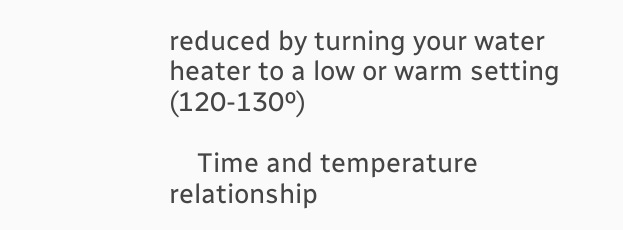reduced by turning your water heater to a low or warm setting (120-130º)

    Time and temperature relationship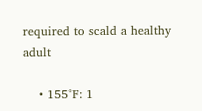required to scald a healthy adult

    • 155°F: 1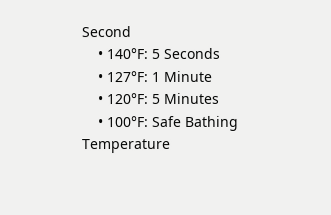Second
    • 140°F: 5 Seconds
    • 127°F: 1 Minute
    • 120°F: 5 Minutes
    • 100°F: Safe Bathing Temperature